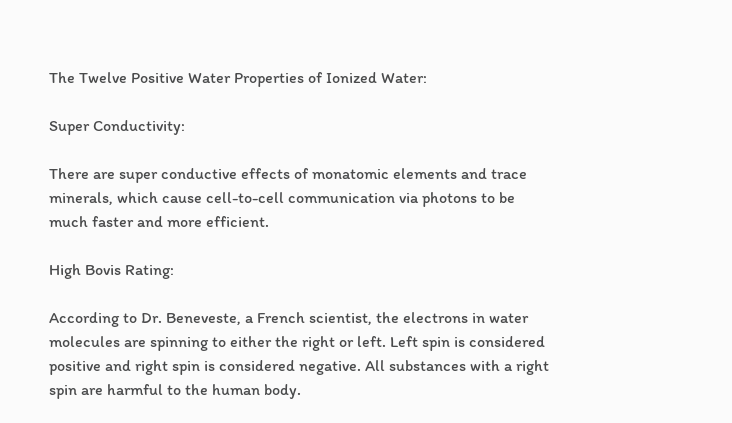The Twelve Positive Water Properties of Ionized Water:

Super Conductivity:

There are super conductive effects of monatomic elements and trace minerals, which cause cell-to-cell communication via photons to be much faster and more efficient.

High Bovis Rating:

According to Dr. Beneveste, a French scientist, the electrons in water molecules are spinning to either the right or left. Left spin is considered positive and right spin is considered negative. All substances with a right spin are harmful to the human body.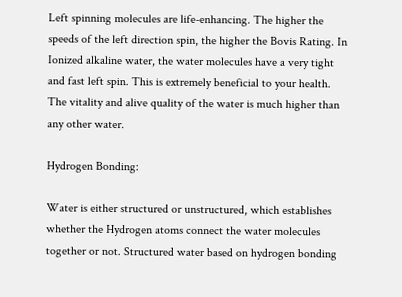Left spinning molecules are life-enhancing. The higher the speeds of the left direction spin, the higher the Bovis Rating. In Ionized alkaline water, the water molecules have a very tight and fast left spin. This is extremely beneficial to your health. The vitality and alive quality of the water is much higher than any other water.

Hydrogen Bonding:

Water is either structured or unstructured, which establishes whether the Hydrogen atoms connect the water molecules together or not. Structured water based on hydrogen bonding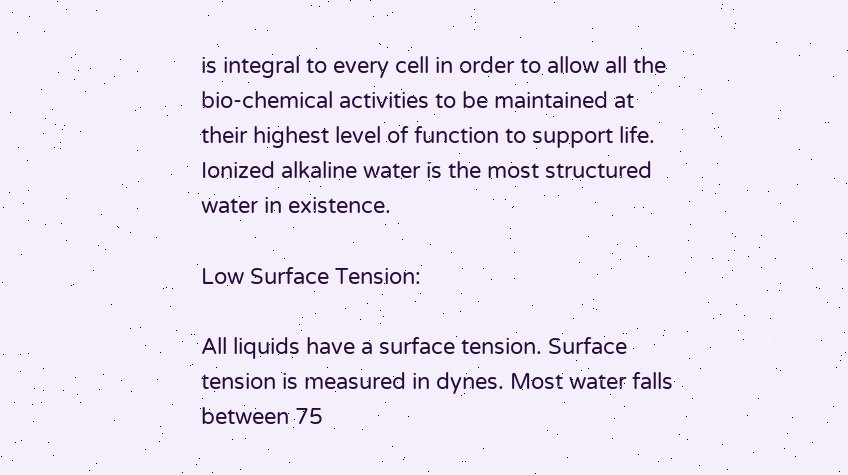is integral to every cell in order to allow all the bio-chemical activities to be maintained at their highest level of function to support life. Ionized alkaline water is the most structured water in existence.

Low Surface Tension:

All liquids have a surface tension. Surface tension is measured in dynes. Most water falls between 75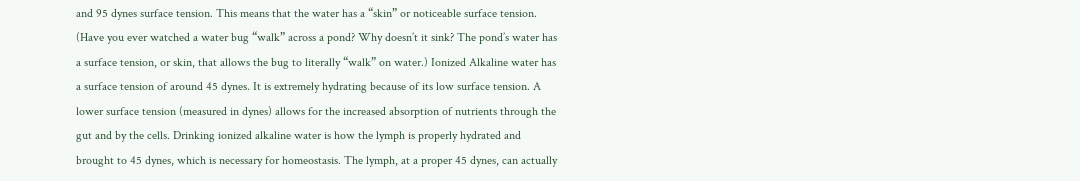and 95 dynes surface tension. This means that the water has a “skin” or noticeable surface tension. (Have you ever watched a water bug “walk” across a pond? Why doesn’t it sink? The pond’s water has a surface tension, or skin, that allows the bug to literally “walk” on water.) Ionized Alkaline water has a surface tension of around 45 dynes. It is extremely hydrating because of its low surface tension. A lower surface tension (measured in dynes) allows for the increased absorption of nutrients through the gut and by the cells. Drinking ionized alkaline water is how the lymph is properly hydrated and brought to 45 dynes, which is necessary for homeostasis. The lymph, at a proper 45 dynes, can actually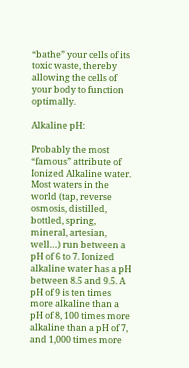“bathe” your cells of its toxic waste, thereby allowing the cells of your body to function optimally.

Alkaline pH:

Probably the most “famous” attribute of Ionized Alkaline water. Most waters in the world (tap, reverse osmosis, distilled, bottled, spring, mineral, artesian, well…) run between a pH of 6 to 7. Ionized alkaline water has a pH between 8.5 and 9.5. A pH of 9 is ten times more alkaline than a pH of 8, 100 times more alkaline than a pH of 7, and 1,000 times more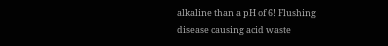alkaline than a pH of 6! Flushing disease causing acid waste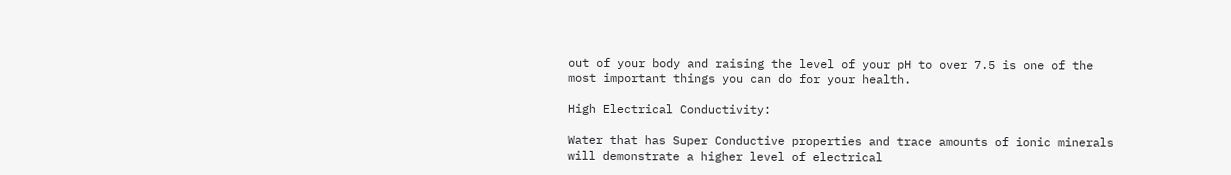out of your body and raising the level of your pH to over 7.5 is one of the most important things you can do for your health.

High Electrical Conductivity:

Water that has Super Conductive properties and trace amounts of ionic minerals will demonstrate a higher level of electrical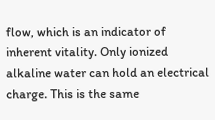flow, which is an indicator of inherent vitality. Only ionized alkaline water can hold an electrical charge. This is the same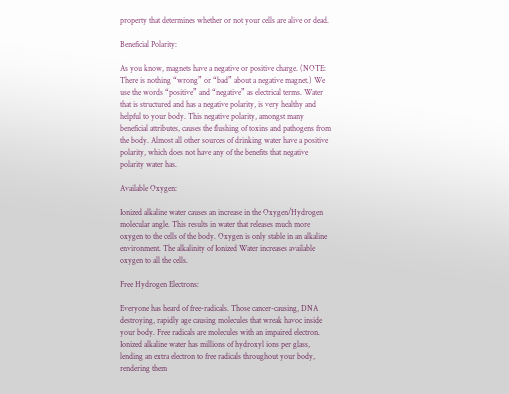property that determines whether or not your cells are alive or dead.

Beneficial Polarity:

As you know, magnets have a negative or positive charge. (NOTE: There is nothing “wrong” or “bad” about a negative magnet.) We use the words “positive” and “negative” as electrical terms. Water that is structured and has a negative polarity, is very healthy and helpful to your body. This negative polarity, amongst many beneficial attributes, causes the flushing of toxins and pathogens from the body. Almost all other sources of drinking water have a positive polarity, which does not have any of the benefits that negative polarity water has.

Available Oxygen:

Ionized alkaline water causes an increase in the Oxygen/Hydrogen molecular angle. This results in water that releases much more oxygen to the cells of the body. Oxygen is only stable in an alkaline environment. The alkalinity of Ionized Water increases available oxygen to all the cells.

Free Hydrogen Electrons:

Everyone has heard of free-radicals. Those cancer-causing, DNA destroying, rapidly age causing molecules that wreak havoc inside your body. Free radicals are molecules with an impaired electron. Ionized alkaline water has millions of hydroxyl ions per glass, lending an extra electron to free radicals throughout your body, rendering them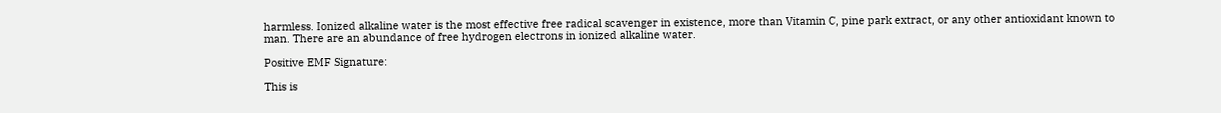harmless. Ionized alkaline water is the most effective free radical scavenger in existence, more than Vitamin C, pine park extract, or any other antioxidant known to man. There are an abundance of free hydrogen electrons in ionized alkaline water.

Positive EMF Signature:

This is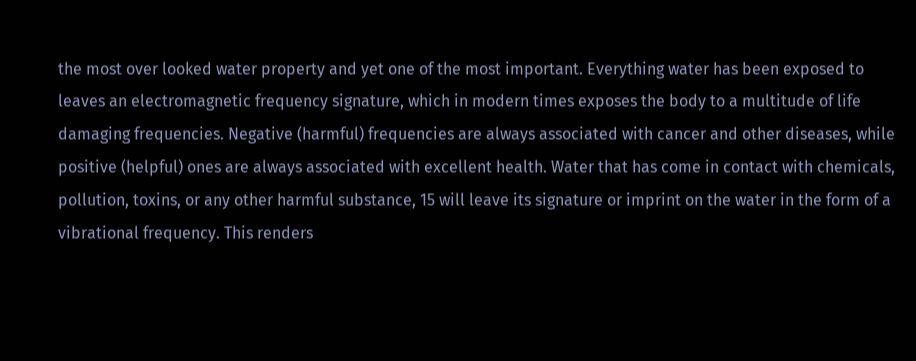the most over looked water property and yet one of the most important. Everything water has been exposed to leaves an electromagnetic frequency signature, which in modern times exposes the body to a multitude of life damaging frequencies. Negative (harmful) frequencies are always associated with cancer and other diseases, while positive (helpful) ones are always associated with excellent health. Water that has come in contact with chemicals, pollution, toxins, or any other harmful substance, 15 will leave its signature or imprint on the water in the form of a vibrational frequency. This renders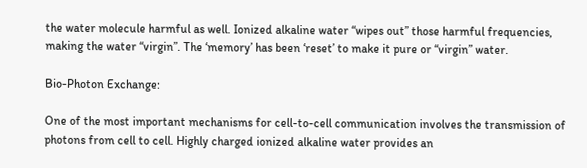the water molecule harmful as well. Ionized alkaline water “wipes out” those harmful frequencies, making the water “virgin”. The ‘memory’ has been ‘reset’ to make it pure or “virgin” water.

Bio-Photon Exchange:

One of the most important mechanisms for cell-to-cell communication involves the transmission of photons from cell to cell. Highly charged ionized alkaline water provides an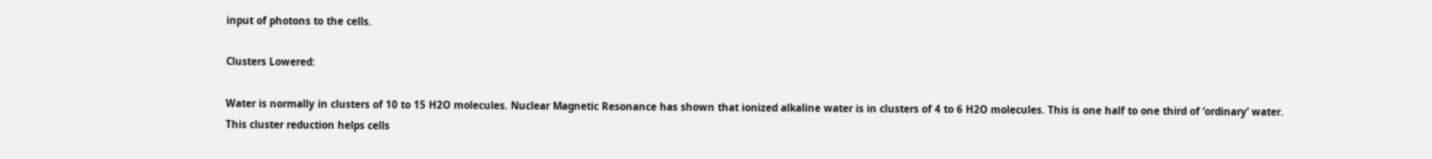input of photons to the cells.

Clusters Lowered:

Water is normally in clusters of 10 to 15 H2O molecules. Nuclear Magnetic Resonance has shown that ionized alkaline water is in clusters of 4 to 6 H2O molecules. This is one half to one third of ‘ordinary’ water. This cluster reduction helps cells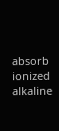absorb ionized alkaline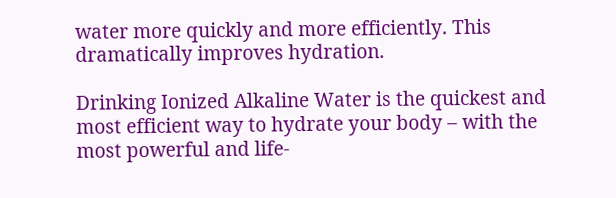water more quickly and more efficiently. This dramatically improves hydration.

Drinking Ionized Alkaline Water is the quickest and most efficient way to hydrate your body – with the most powerful and life-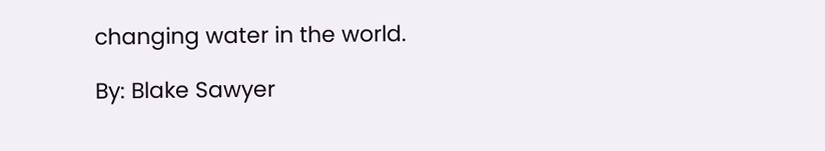changing water in the world.

By: Blake Sawyer